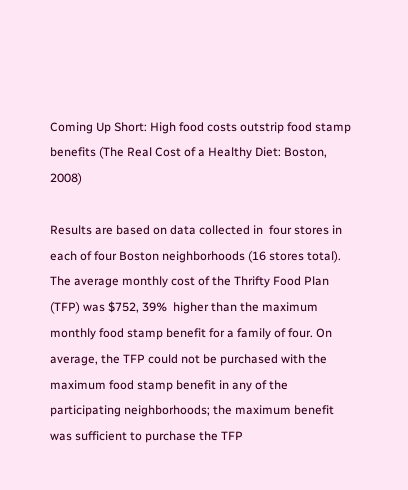Coming Up Short: High food costs outstrip food stamp benefits (The Real Cost of a Healthy Diet: Boston, 2008)

Results are based on data collected in  four stores in each of four Boston neighborhoods (16 stores total). The average monthly cost of the Thrifty Food Plan (TFP) was $752, 39%  higher than the maximum monthly food stamp benefit for a family of four. On average, the TFP could not be purchased with the maximum food stamp benefit in any of the participating neighborhoods; the maximum benefit was sufficient to purchase the TFP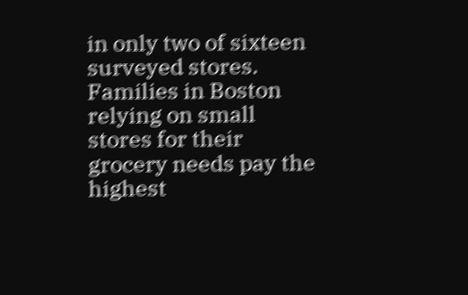in only two of sixteen surveyed stores. Families in Boston relying on small stores for their grocery needs pay the highest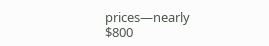prices—nearly $800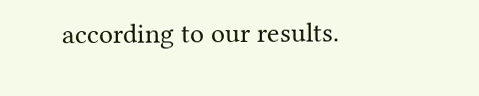according to our results.